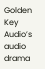Golden Key Audio’s audio drama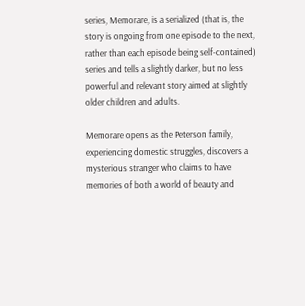series, Memorare, is a serialized (that is, the story is ongoing from one episode to the next, rather than each episode being self-contained) series and tells a slightly darker, but no less powerful and relevant story aimed at slightly older children and adults.

Memorare opens as the Peterson family, experiencing domestic struggles, discovers a mysterious stranger who claims to have memories of both a world of beauty and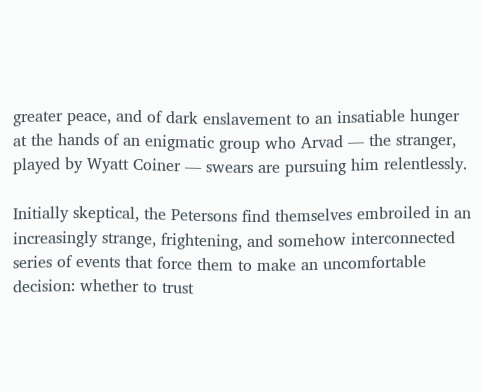greater peace, and of dark enslavement to an insatiable hunger at the hands of an enigmatic group who Arvad — the stranger, played by Wyatt Coiner — swears are pursuing him relentlessly.

Initially skeptical, the Petersons find themselves embroiled in an increasingly strange, frightening, and somehow interconnected series of events that force them to make an uncomfortable decision: whether to trust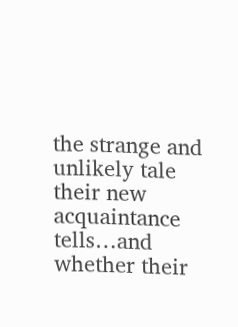the strange and unlikely tale their new acquaintance tells…and whether their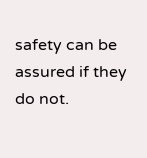safety can be assured if they do not.